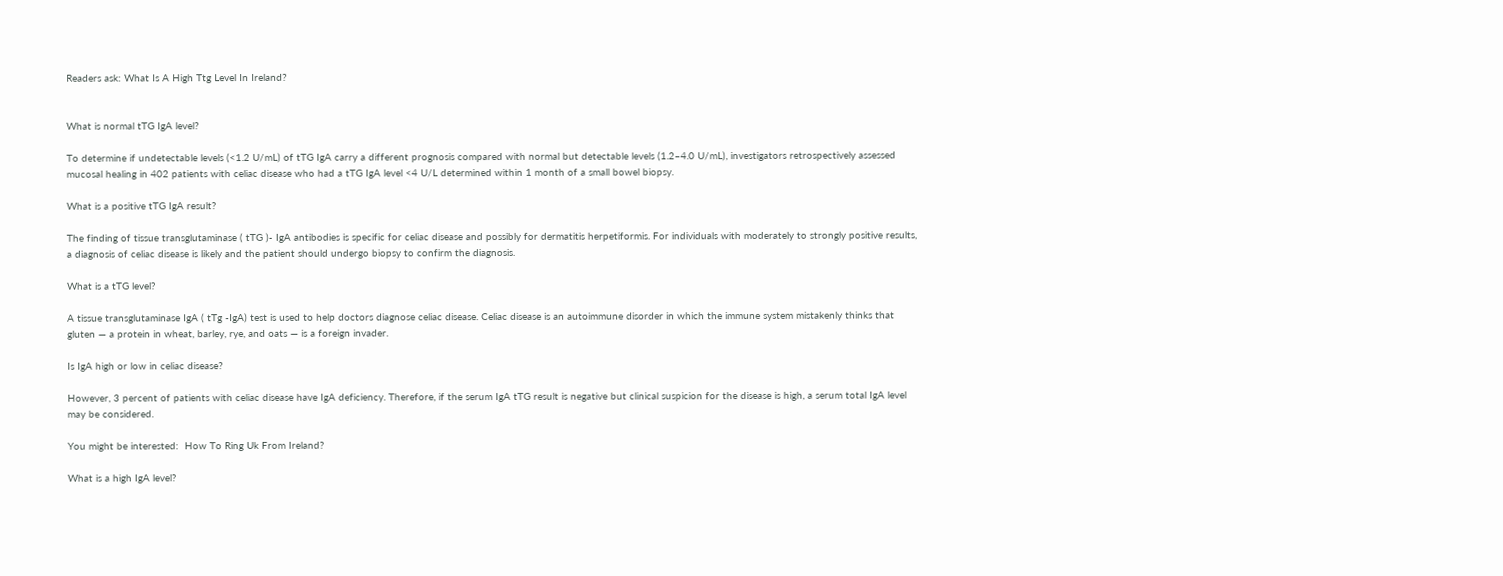Readers ask: What Is A High Ttg Level In Ireland?


What is normal tTG IgA level?

To determine if undetectable levels (<1.2 U/mL) of tTG IgA carry a different prognosis compared with normal but detectable levels (1.2–4.0 U/mL), investigators retrospectively assessed mucosal healing in 402 patients with celiac disease who had a tTG IgA level <4 U/L determined within 1 month of a small bowel biopsy.

What is a positive tTG IgA result?

The finding of tissue transglutaminase ( tTG )- IgA antibodies is specific for celiac disease and possibly for dermatitis herpetiformis. For individuals with moderately to strongly positive results, a diagnosis of celiac disease is likely and the patient should undergo biopsy to confirm the diagnosis.

What is a tTG level?

A tissue transglutaminase IgA ( tTg -IgA) test is used to help doctors diagnose celiac disease. Celiac disease is an autoimmune disorder in which the immune system mistakenly thinks that gluten — a protein in wheat, barley, rye, and oats — is a foreign invader.

Is IgA high or low in celiac disease?

However, 3 percent of patients with celiac disease have IgA deficiency. Therefore, if the serum IgA tTG result is negative but clinical suspicion for the disease is high, a serum total IgA level may be considered.

You might be interested:  How To Ring Uk From Ireland?

What is a high IgA level?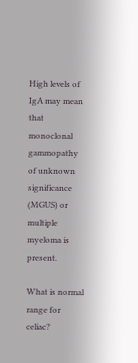High levels of IgA may mean that monoclonal gammopathy of unknown significance (MGUS) or multiple myeloma is present.

What is normal range for celiac?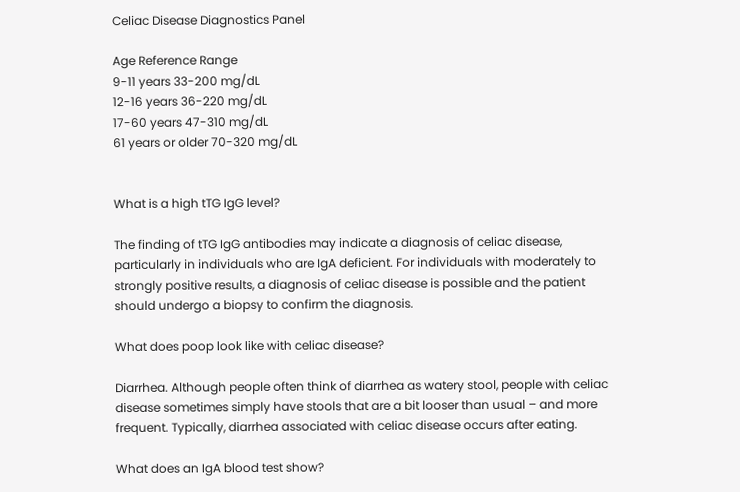Celiac Disease Diagnostics Panel

Age Reference Range
9-11 years 33-200 mg/dL
12-16 years 36-220 mg/dL
17-60 years 47-310 mg/dL
61 years or older 70-320 mg/dL


What is a high tTG IgG level?

The finding of tTG IgG antibodies may indicate a diagnosis of celiac disease, particularly in individuals who are IgA deficient. For individuals with moderately to strongly positive results, a diagnosis of celiac disease is possible and the patient should undergo a biopsy to confirm the diagnosis.

What does poop look like with celiac disease?

Diarrhea. Although people often think of diarrhea as watery stool, people with celiac disease sometimes simply have stools that are a bit looser than usual – and more frequent. Typically, diarrhea associated with celiac disease occurs after eating.

What does an IgA blood test show?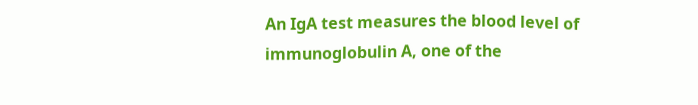An IgA test measures the blood level of immunoglobulin A, one of the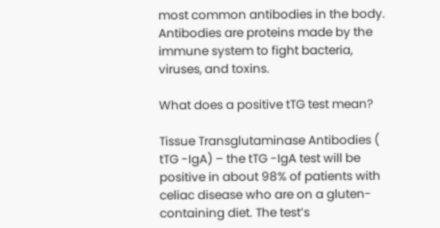most common antibodies in the body. Antibodies are proteins made by the immune system to fight bacteria, viruses, and toxins.

What does a positive tTG test mean?

Tissue Transglutaminase Antibodies ( tTG -IgA) – the tTG -IgA test will be positive in about 98% of patients with celiac disease who are on a gluten-containing diet. The test’s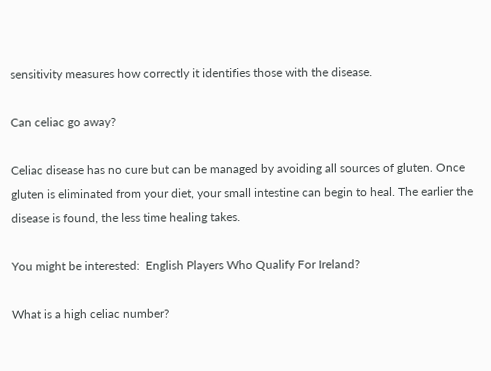sensitivity measures how correctly it identifies those with the disease.

Can celiac go away?

Celiac disease has no cure but can be managed by avoiding all sources of gluten. Once gluten is eliminated from your diet, your small intestine can begin to heal. The earlier the disease is found, the less time healing takes.

You might be interested:  English Players Who Qualify For Ireland?

What is a high celiac number?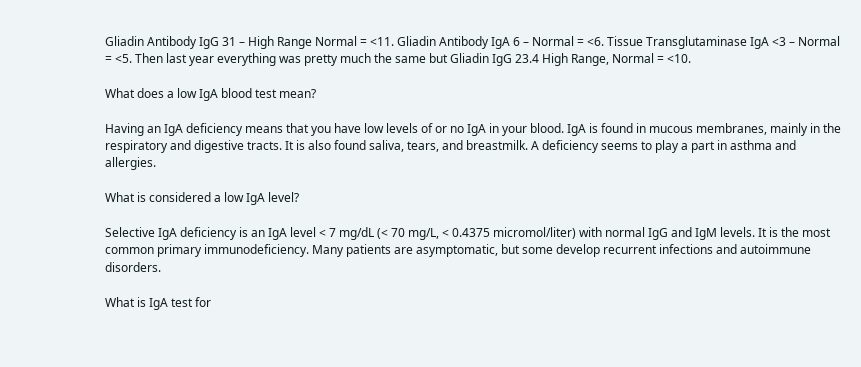Gliadin Antibody IgG 31 – High Range Normal = <11. Gliadin Antibody IgA 6 – Normal = <6. Tissue Transglutaminase IgA <3 – Normal = <5. Then last year everything was pretty much the same but Gliadin IgG 23.4 High Range, Normal = <10.

What does a low IgA blood test mean?

Having an IgA deficiency means that you have low levels of or no IgA in your blood. IgA is found in mucous membranes, mainly in the respiratory and digestive tracts. It is also found saliva, tears, and breastmilk. A deficiency seems to play a part in asthma and allergies.

What is considered a low IgA level?

Selective IgA deficiency is an IgA level < 7 mg/dL (< 70 mg/L, < 0.4375 micromol/liter) with normal IgG and IgM levels. It is the most common primary immunodeficiency. Many patients are asymptomatic, but some develop recurrent infections and autoimmune disorders.

What is IgA test for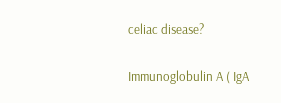celiac disease?

Immunoglobulin A ( IgA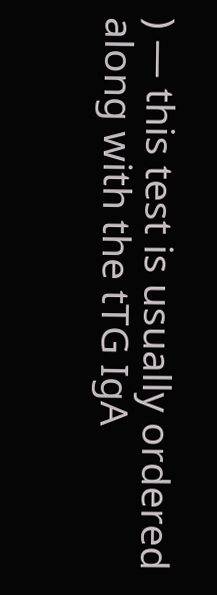) — this test is usually ordered along with the tTG IgA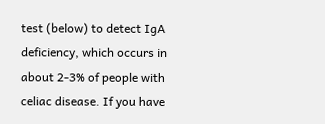test (below) to detect IgA deficiency, which occurs in about 2-3% of people with celiac disease. If you have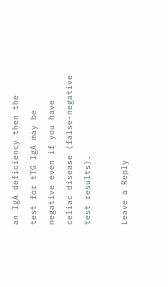an IgA deficiency then the test for tTG IgA may be negative even if you have celiac disease (false-negative test results).

Leave a Reply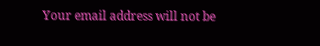Your email address will not be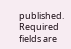published. Required fields are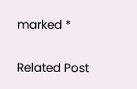marked *

Related Post